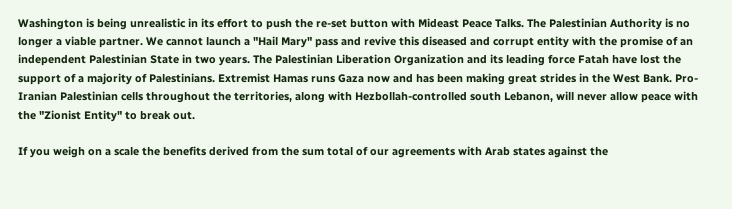Washington is being unrealistic in its effort to push the re-set button with Mideast Peace Talks. The Palestinian Authority is no longer a viable partner. We cannot launch a "Hail Mary" pass and revive this diseased and corrupt entity with the promise of an independent Palestinian State in two years. The Palestinian Liberation Organization and its leading force Fatah have lost the support of a majority of Palestinians. Extremist Hamas runs Gaza now and has been making great strides in the West Bank. Pro-Iranian Palestinian cells throughout the territories, along with Hezbollah-controlled south Lebanon, will never allow peace with the "Zionist Entity" to break out.

If you weigh on a scale the benefits derived from the sum total of our agreements with Arab states against the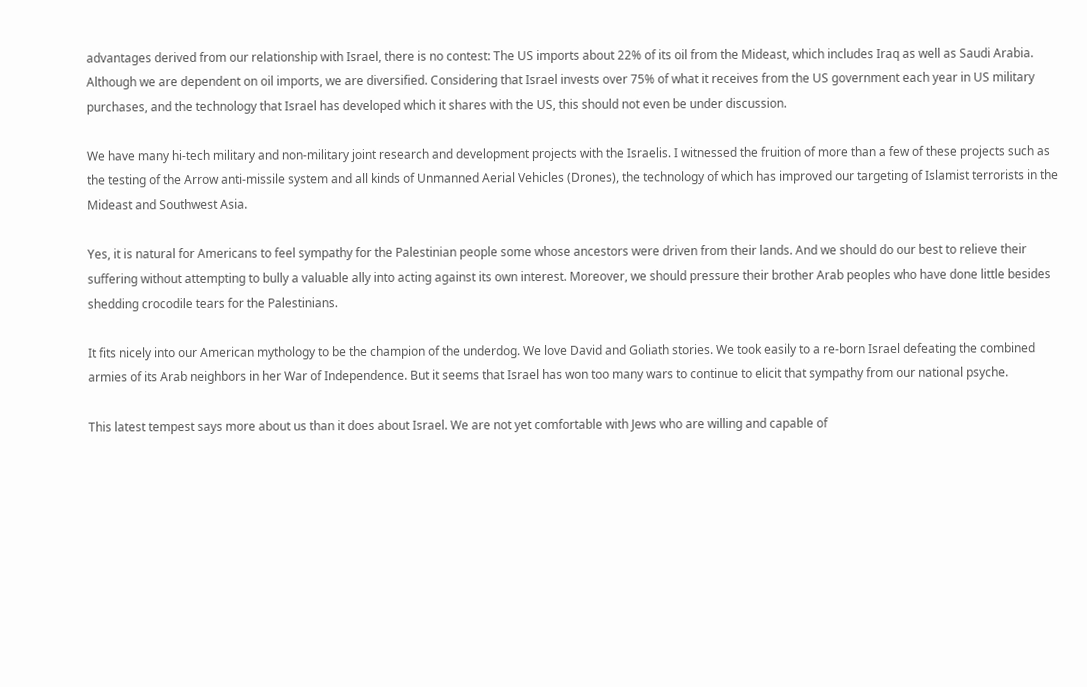advantages derived from our relationship with Israel, there is no contest: The US imports about 22% of its oil from the Mideast, which includes Iraq as well as Saudi Arabia. Although we are dependent on oil imports, we are diversified. Considering that Israel invests over 75% of what it receives from the US government each year in US military purchases, and the technology that Israel has developed which it shares with the US, this should not even be under discussion.

We have many hi-tech military and non-military joint research and development projects with the Israelis. I witnessed the fruition of more than a few of these projects such as the testing of the Arrow anti-missile system and all kinds of Unmanned Aerial Vehicles (Drones), the technology of which has improved our targeting of Islamist terrorists in the Mideast and Southwest Asia.

Yes, it is natural for Americans to feel sympathy for the Palestinian people some whose ancestors were driven from their lands. And we should do our best to relieve their suffering without attempting to bully a valuable ally into acting against its own interest. Moreover, we should pressure their brother Arab peoples who have done little besides shedding crocodile tears for the Palestinians.

It fits nicely into our American mythology to be the champion of the underdog. We love David and Goliath stories. We took easily to a re-born Israel defeating the combined armies of its Arab neighbors in her War of Independence. But it seems that Israel has won too many wars to continue to elicit that sympathy from our national psyche.

This latest tempest says more about us than it does about Israel. We are not yet comfortable with Jews who are willing and capable of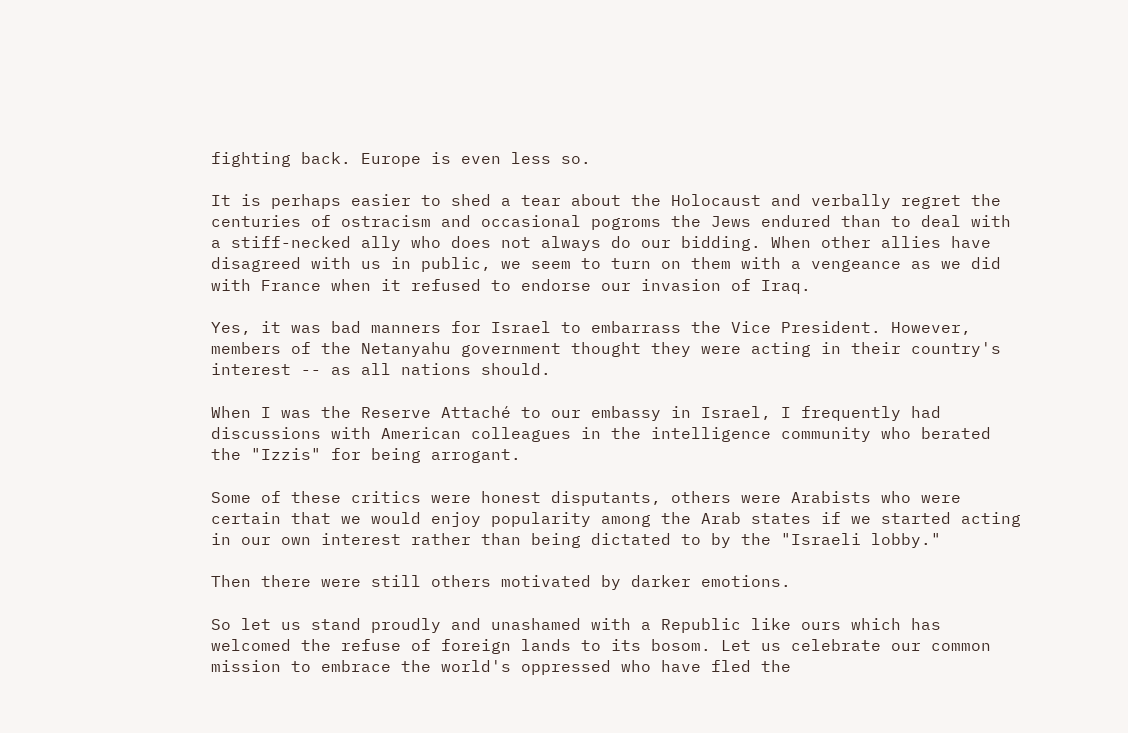fighting back. Europe is even less so.

It is perhaps easier to shed a tear about the Holocaust and verbally regret the centuries of ostracism and occasional pogroms the Jews endured than to deal with a stiff-necked ally who does not always do our bidding. When other allies have disagreed with us in public, we seem to turn on them with a vengeance as we did with France when it refused to endorse our invasion of Iraq.

Yes, it was bad manners for Israel to embarrass the Vice President. However, members of the Netanyahu government thought they were acting in their country's interest -- as all nations should.

When I was the Reserve Attaché to our embassy in Israel, I frequently had discussions with American colleagues in the intelligence community who berated the "Izzis" for being arrogant.

Some of these critics were honest disputants, others were Arabists who were certain that we would enjoy popularity among the Arab states if we started acting in our own interest rather than being dictated to by the "Israeli lobby."

Then there were still others motivated by darker emotions.

So let us stand proudly and unashamed with a Republic like ours which has welcomed the refuse of foreign lands to its bosom. Let us celebrate our common mission to embrace the world's oppressed who have fled the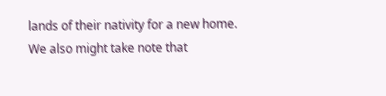lands of their nativity for a new home. We also might take note that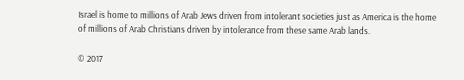Israel is home to millions of Arab Jews driven from intolerant societies just as America is the home of millions of Arab Christians driven by intolerance from these same Arab lands.

© 2017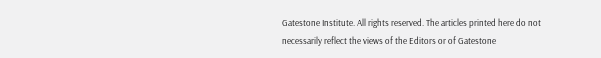Gatestone Institute. All rights reserved. The articles printed here do not necessarily reflect the views of the Editors or of Gatestone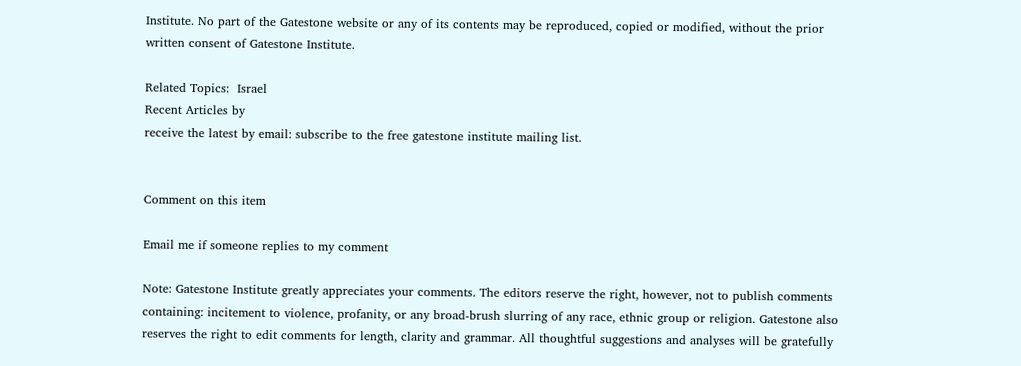Institute. No part of the Gatestone website or any of its contents may be reproduced, copied or modified, without the prior written consent of Gatestone Institute.

Related Topics:  Israel
Recent Articles by
receive the latest by email: subscribe to the free gatestone institute mailing list.


Comment on this item

Email me if someone replies to my comment

Note: Gatestone Institute greatly appreciates your comments. The editors reserve the right, however, not to publish comments containing: incitement to violence, profanity, or any broad-brush slurring of any race, ethnic group or religion. Gatestone also reserves the right to edit comments for length, clarity and grammar. All thoughtful suggestions and analyses will be gratefully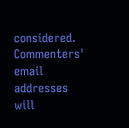considered. Commenters' email addresses will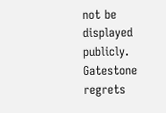not be displayed publicly. Gatestone regrets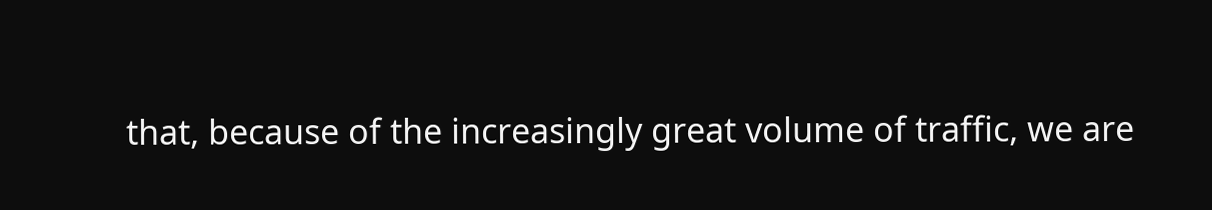that, because of the increasingly great volume of traffic, we are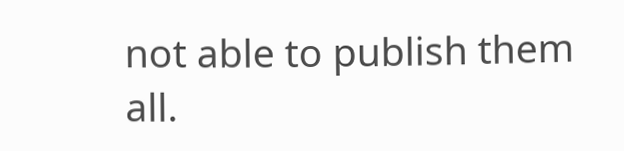not able to publish them all.